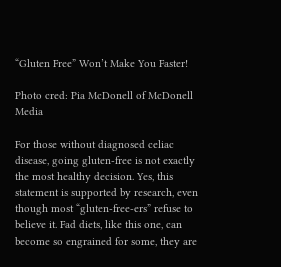“Gluten Free” Won’t Make You Faster!

Photo cred: Pia McDonell of McDonell Media

For those without diagnosed celiac disease, going gluten-free is not exactly the most healthy decision. Yes, this statement is supported by research, even though most “gluten-free-ers” refuse to believe it. Fad diets, like this one, can become so engrained for some, they are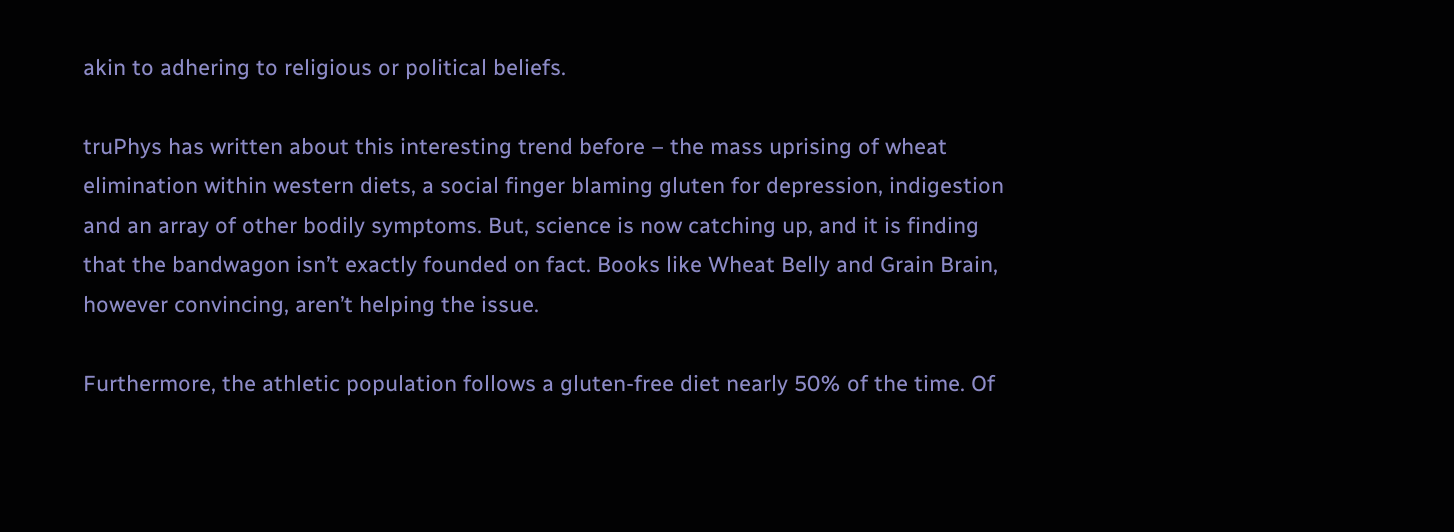akin to adhering to religious or political beliefs.

truPhys has written about this interesting trend before – the mass uprising of wheat elimination within western diets, a social finger blaming gluten for depression, indigestion and an array of other bodily symptoms. But, science is now catching up, and it is finding that the bandwagon isn’t exactly founded on fact. Books like Wheat Belly and Grain Brain, however convincing, aren’t helping the issue.

Furthermore, the athletic population follows a gluten-free diet nearly 50% of the time. Of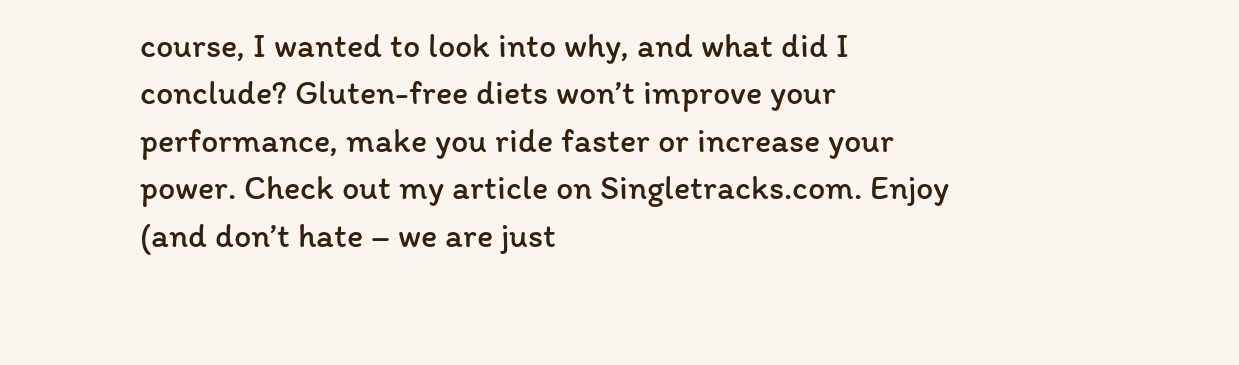course, I wanted to look into why, and what did I conclude? Gluten-free diets won’t improve your performance, make you ride faster or increase your power. Check out my article on Singletracks.com. Enjoy (and don’t hate – we are just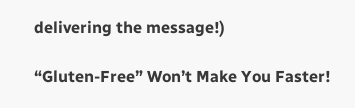delivering the message!)

“Gluten-Free” Won’t Make You Faster!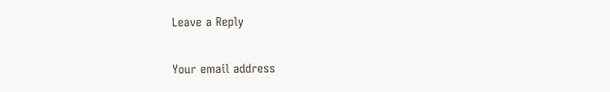Leave a Reply

Your email address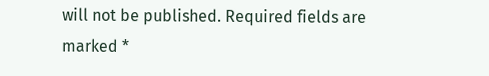will not be published. Required fields are marked *